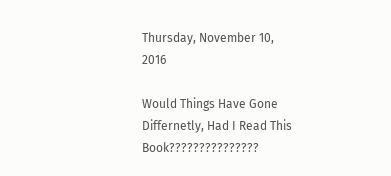Thursday, November 10, 2016

Would Things Have Gone Differnetly, Had I Read This Book???????????????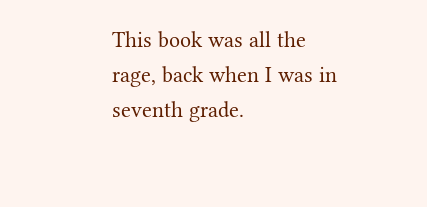This book was all the rage, back when I was in seventh grade.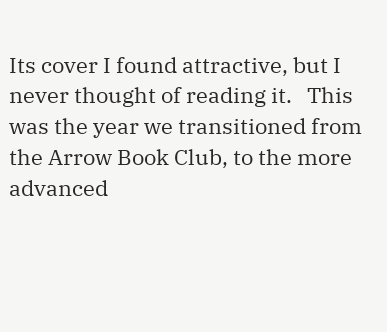Its cover I found attractive, but I never thought of reading it.   This was the year we transitioned from the Arrow Book Club, to the more advanced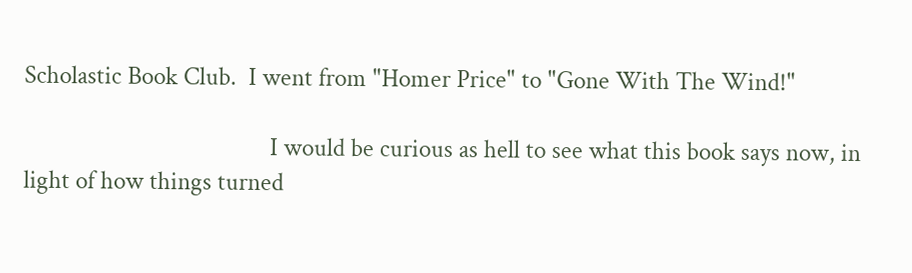Scholastic Book Club.  I went from "Homer Price" to "Gone With The Wind!"

                                         I would be curious as hell to see what this book says now, in light of how things turned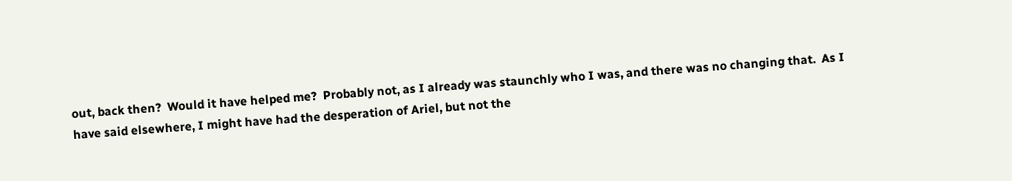out, back then?  Would it have helped me?  Probably not, as I already was staunchly who I was, and there was no changing that.  As I have said elsewhere, I might have had the desperation of Ariel, but not the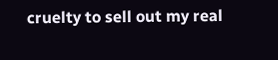cruelty to sell out my real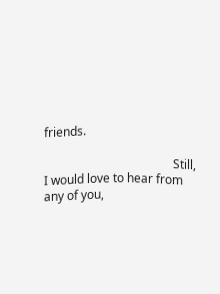friends.

                                           Still, I would love to hear from any of you,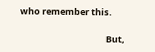who remember this.

                                           But,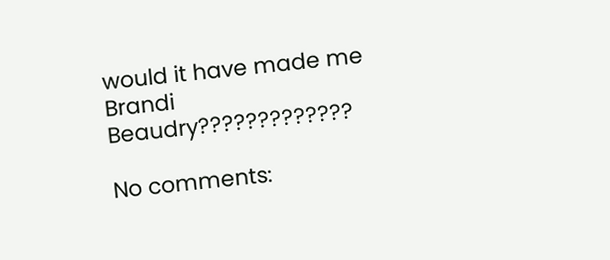would it have made me Brandi Beaudry?????????????

No comments: